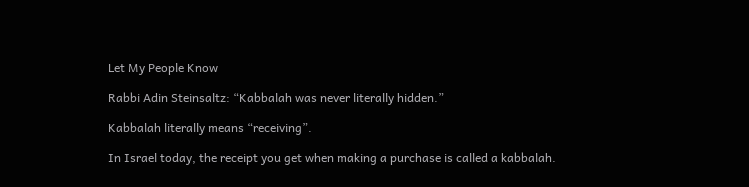Let My People Know

Rabbi Adin Steinsaltz: “Kabbalah was never literally hidden.”

Kabbalah literally means “receiving”.

In Israel today, the receipt you get when making a purchase is called a kabbalah.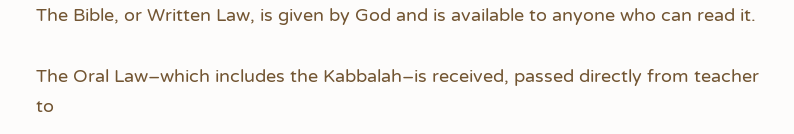The Bible, or Written Law, is given by God and is available to anyone who can read it.

The Oral Law–which includes the Kabbalah–is received, passed directly from teacher to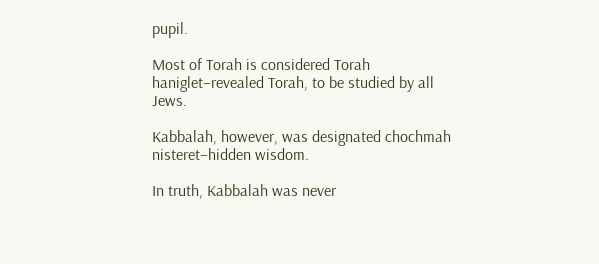pupil.

Most of Torah is considered Torah haniglet–revealed Torah, to be studied by all Jews.

Kabbalah, however, was designated chochmah nisteret–hidden wisdom.

In truth, Kabbalah was never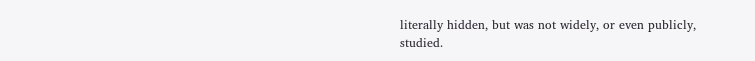literally hidden, but was not widely, or even publicly, studied.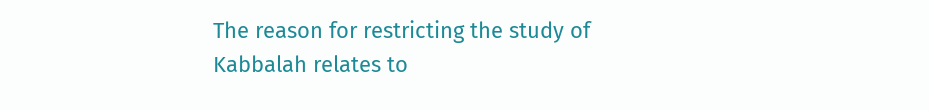The reason for restricting the study of Kabbalah relates to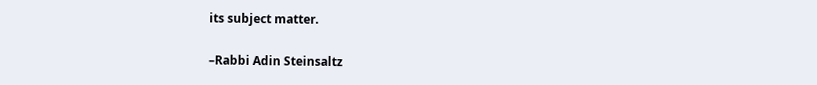its subject matter.

–Rabbi Adin Steinsaltz